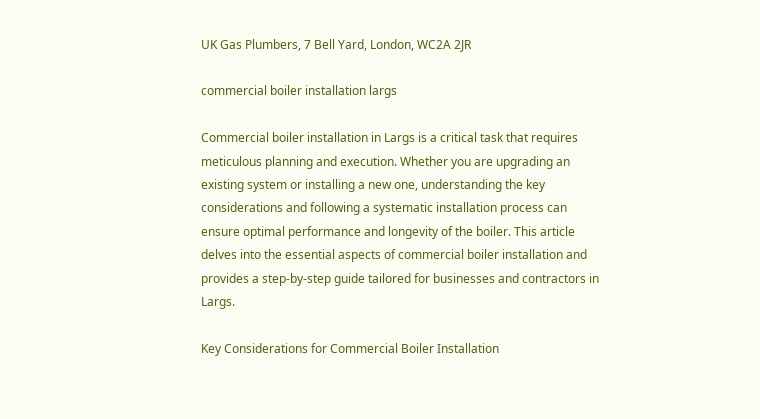UK Gas Plumbers, 7 Bell Yard, London, WC2A 2JR

commercial boiler installation largs

Commercial boiler installation in Largs is a critical task that requires meticulous planning and execution. Whether you are upgrading an existing system or installing a new one, understanding the key considerations and following a systematic installation process can ensure optimal performance and longevity of the boiler. This article delves into the essential aspects of commercial boiler installation and provides a step-by-step guide tailored for businesses and contractors in Largs.

Key Considerations for Commercial Boiler Installation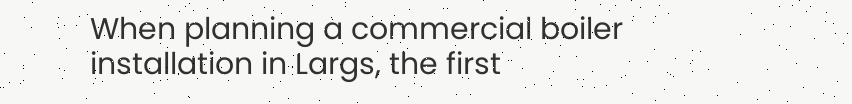When planning a commercial boiler installation in Largs, the first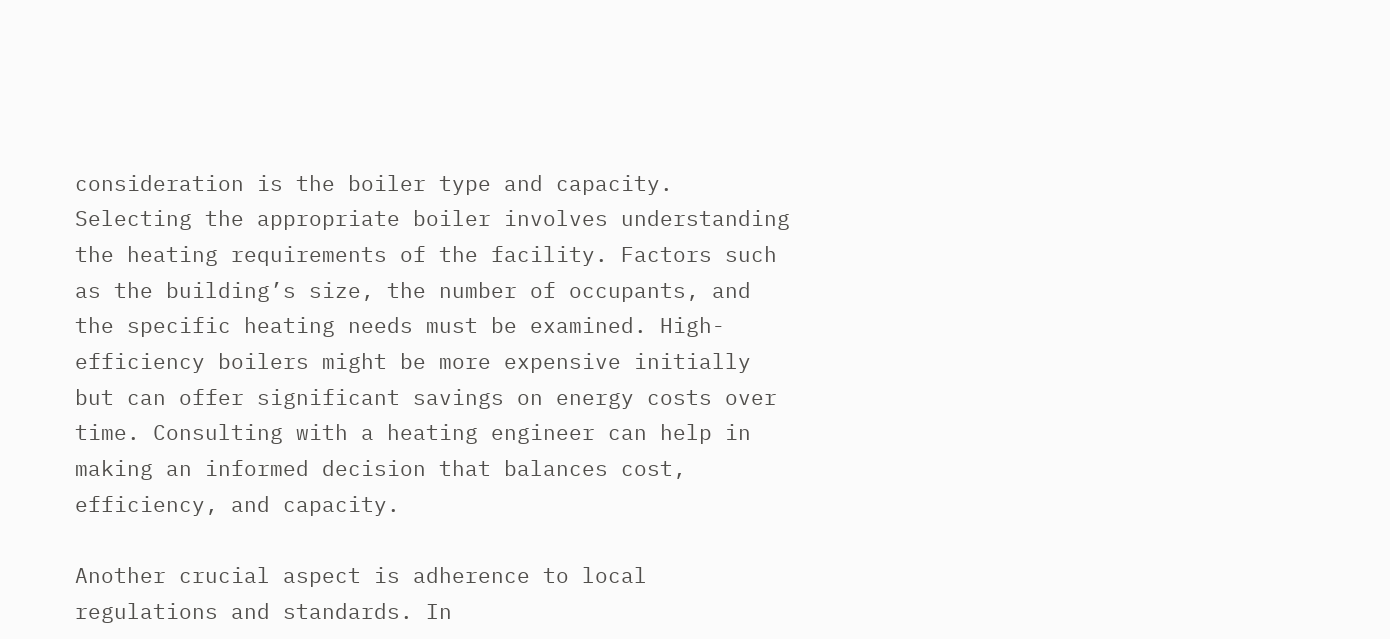consideration is the boiler type and capacity. Selecting the appropriate boiler involves understanding the heating requirements of the facility. Factors such as the building’s size, the number of occupants, and the specific heating needs must be examined. High-efficiency boilers might be more expensive initially but can offer significant savings on energy costs over time. Consulting with a heating engineer can help in making an informed decision that balances cost, efficiency, and capacity.

Another crucial aspect is adherence to local regulations and standards. In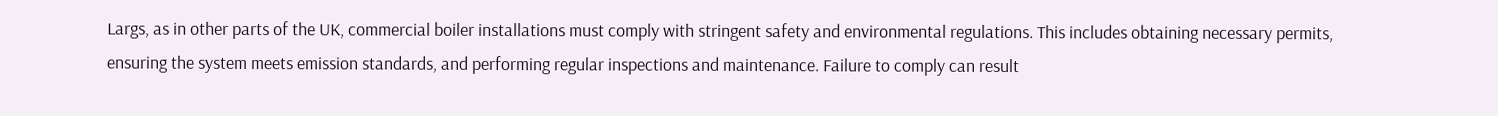Largs, as in other parts of the UK, commercial boiler installations must comply with stringent safety and environmental regulations. This includes obtaining necessary permits, ensuring the system meets emission standards, and performing regular inspections and maintenance. Failure to comply can result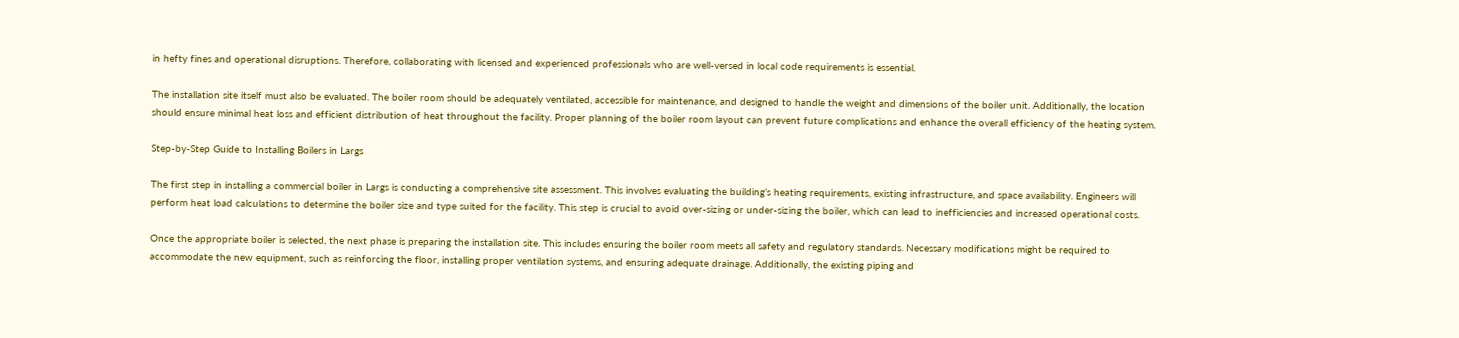in hefty fines and operational disruptions. Therefore, collaborating with licensed and experienced professionals who are well-versed in local code requirements is essential.

The installation site itself must also be evaluated. The boiler room should be adequately ventilated, accessible for maintenance, and designed to handle the weight and dimensions of the boiler unit. Additionally, the location should ensure minimal heat loss and efficient distribution of heat throughout the facility. Proper planning of the boiler room layout can prevent future complications and enhance the overall efficiency of the heating system.

Step-by-Step Guide to Installing Boilers in Largs

The first step in installing a commercial boiler in Largs is conducting a comprehensive site assessment. This involves evaluating the building’s heating requirements, existing infrastructure, and space availability. Engineers will perform heat load calculations to determine the boiler size and type suited for the facility. This step is crucial to avoid over-sizing or under-sizing the boiler, which can lead to inefficiencies and increased operational costs.

Once the appropriate boiler is selected, the next phase is preparing the installation site. This includes ensuring the boiler room meets all safety and regulatory standards. Necessary modifications might be required to accommodate the new equipment, such as reinforcing the floor, installing proper ventilation systems, and ensuring adequate drainage. Additionally, the existing piping and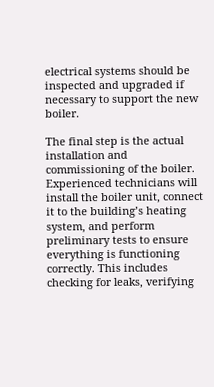electrical systems should be inspected and upgraded if necessary to support the new boiler.

The final step is the actual installation and commissioning of the boiler. Experienced technicians will install the boiler unit, connect it to the building’s heating system, and perform preliminary tests to ensure everything is functioning correctly. This includes checking for leaks, verifying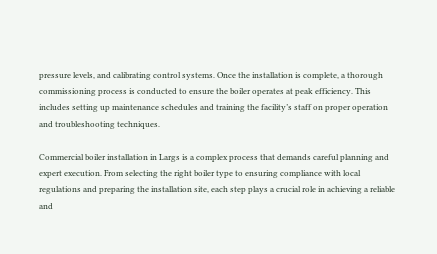pressure levels, and calibrating control systems. Once the installation is complete, a thorough commissioning process is conducted to ensure the boiler operates at peak efficiency. This includes setting up maintenance schedules and training the facility’s staff on proper operation and troubleshooting techniques.

Commercial boiler installation in Largs is a complex process that demands careful planning and expert execution. From selecting the right boiler type to ensuring compliance with local regulations and preparing the installation site, each step plays a crucial role in achieving a reliable and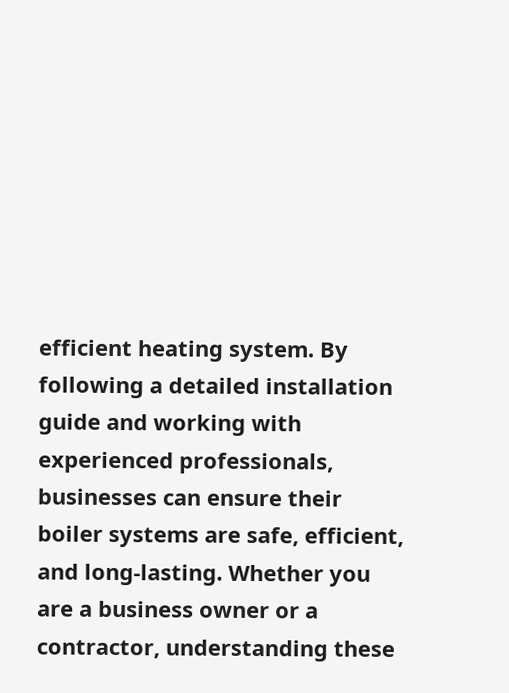efficient heating system. By following a detailed installation guide and working with experienced professionals, businesses can ensure their boiler systems are safe, efficient, and long-lasting. Whether you are a business owner or a contractor, understanding these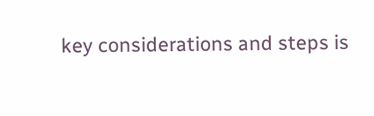key considerations and steps is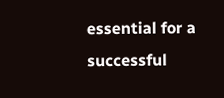essential for a successful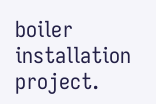boiler installation project.